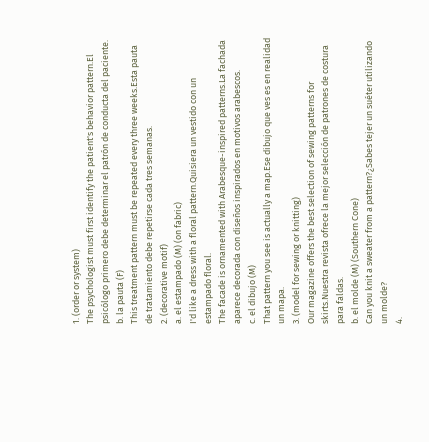1. (order or system)
The psychologist must first identify the patient's behavior pattern.El psicólogo primero debe determinar el patrón de conducta del paciente.
b. la pauta (F)
This treatment pattern must be repeated every three weeks.Esta pauta de tratamiento debe repetirse cada tres semanas.
2. (decorative motif)
a. el estampado (M) (on fabric)
I'd like a dress with a floral pattern.Quisiera un vestido con un estampado floral.
The facade is ornamented with Arabesque-inspired patterns.La fachada aparece decorada con diseños inspirados en motivos arabescos.
c. el dibujo (M)
That pattern you see is actually a map.Ese dibujo que ves es en realidad un mapa.
3. (model for sewing or knitting)
Our magazine offers the best selection of sewing patterns for skirts.Nuestra revista ofrece la mejor selección de patrones de costura para faldas.
b. el molde (M) (Southern Cone)
Can you knit a sweater from a pattern?¿Sabes tejer un suéter utilizando un molde?
4.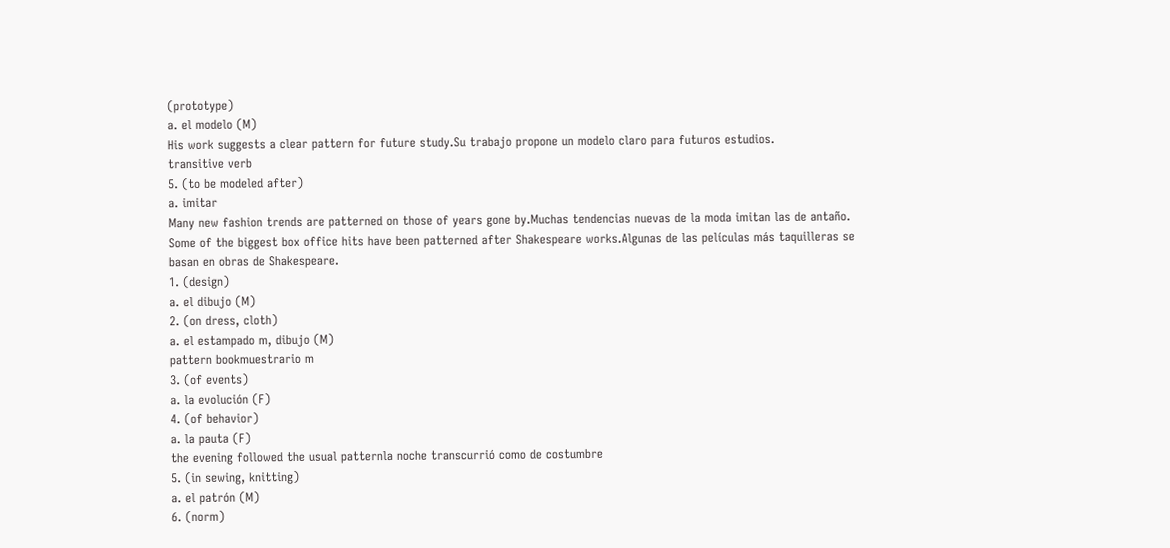(prototype)
a. el modelo (M)
His work suggests a clear pattern for future study.Su trabajo propone un modelo claro para futuros estudios.
transitive verb
5. (to be modeled after)
a. imitar
Many new fashion trends are patterned on those of years gone by.Muchas tendencias nuevas de la moda imitan las de antaño.
Some of the biggest box office hits have been patterned after Shakespeare works.Algunas de las películas más taquilleras se basan en obras de Shakespeare.
1. (design)
a. el dibujo (M)
2. (on dress, cloth)
a. el estampado m, dibujo (M)
pattern bookmuestrario m
3. (of events)
a. la evolución (F)
4. (of behavior)
a. la pauta (F)
the evening followed the usual patternla noche transcurrió como de costumbre
5. (in sewing, knitting)
a. el patrón (M)
6. (norm)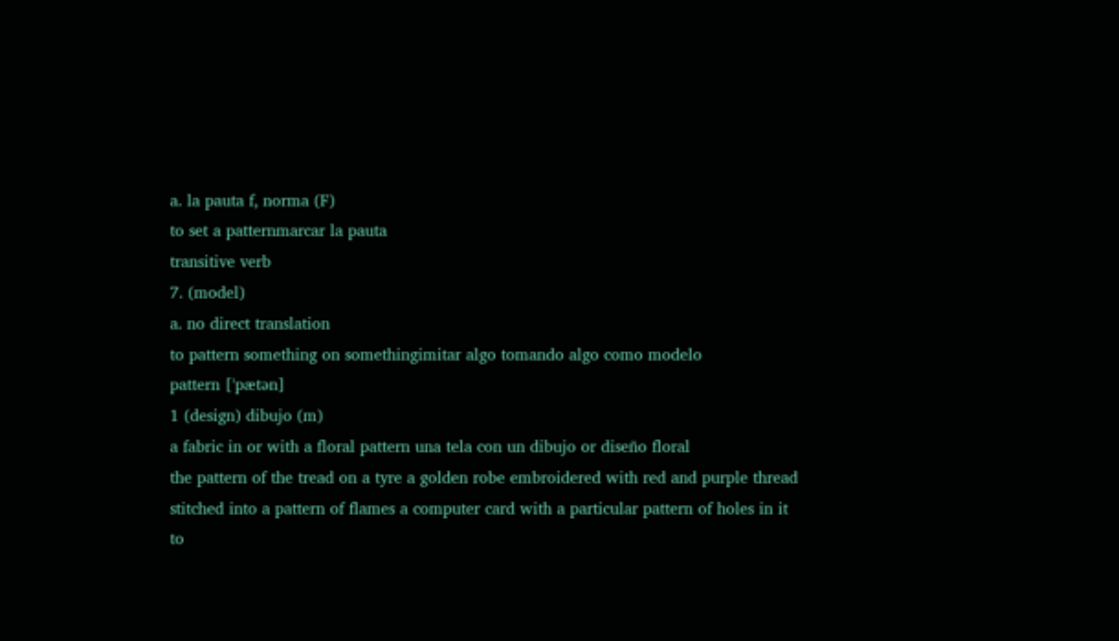a. la pauta f, norma (F)
to set a patternmarcar la pauta
transitive verb
7. (model)
a. no direct translation
to pattern something on somethingimitar algo tomando algo como modelo
pattern [ˈpætən]
1 (design) dibujo (m)
a fabric in or with a floral pattern una tela con un dibujo or diseño floral
the pattern of the tread on a tyre a golden robe embroidered with red and purple thread stitched into a pattern of flames a computer card with a particular pattern of holes in it
to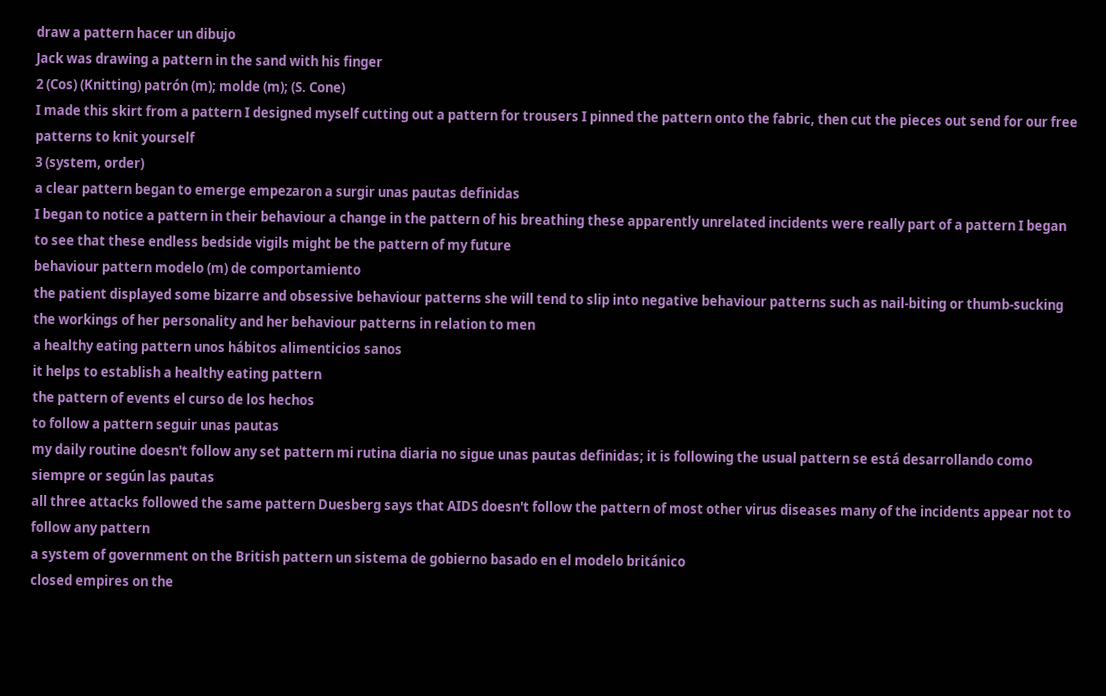draw a pattern hacer un dibujo
Jack was drawing a pattern in the sand with his finger
2 (Cos) (Knitting) patrón (m); molde (m); (S. Cone)
I made this skirt from a pattern I designed myself cutting out a pattern for trousers I pinned the pattern onto the fabric, then cut the pieces out send for our free patterns to knit yourself
3 (system, order)
a clear pattern began to emerge empezaron a surgir unas pautas definidas
I began to notice a pattern in their behaviour a change in the pattern of his breathing these apparently unrelated incidents were really part of a pattern I began to see that these endless bedside vigils might be the pattern of my future
behaviour pattern modelo (m) de comportamiento
the patient displayed some bizarre and obsessive behaviour patterns she will tend to slip into negative behaviour patterns such as nail-biting or thumb-sucking the workings of her personality and her behaviour patterns in relation to men
a healthy eating pattern unos hábitos alimenticios sanos
it helps to establish a healthy eating pattern
the pattern of events el curso de los hechos
to follow a pattern seguir unas pautas
my daily routine doesn't follow any set pattern mi rutina diaria no sigue unas pautas definidas; it is following the usual pattern se está desarrollando como siempre or según las pautas
all three attacks followed the same pattern Duesberg says that AIDS doesn't follow the pattern of most other virus diseases many of the incidents appear not to follow any pattern
a system of government on the British pattern un sistema de gobierno basado en el modelo británico
closed empires on the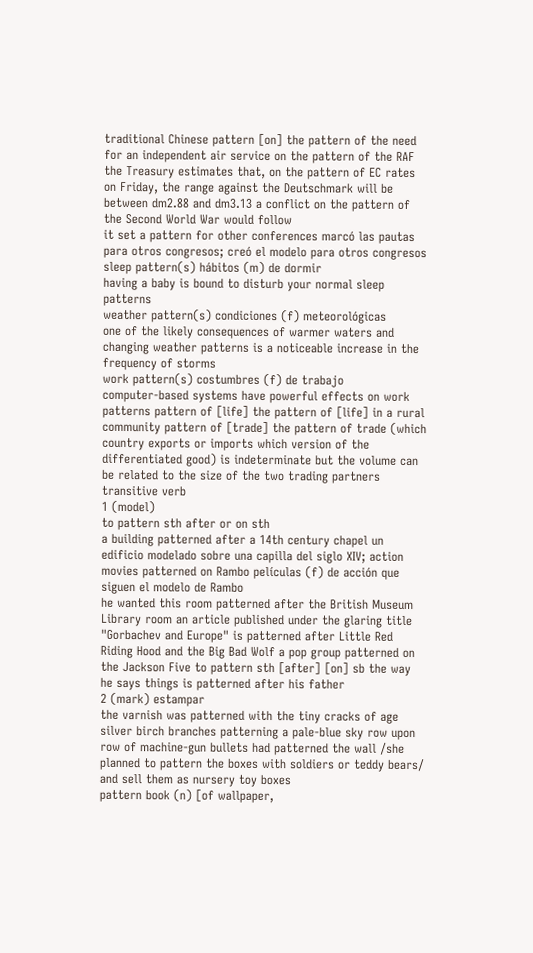traditional Chinese pattern [on] the pattern of the need for an independent air service on the pattern of the RAF the Treasury estimates that, on the pattern of EC rates on Friday, the range against the Deutschmark will be between dm2.88 and dm3.13 a conflict on the pattern of the Second World War would follow
it set a pattern for other conferences marcó las pautas para otros congresos; creó el modelo para otros congresos
sleep pattern(s) hábitos (m) de dormir
having a baby is bound to disturb your normal sleep patterns
weather pattern(s) condiciones (f) meteorológicas
one of the likely consequences of warmer waters and changing weather patterns is a noticeable increase in the frequency of storms
work pattern(s) costumbres (f) de trabajo
computer-based systems have powerful effects on work patterns pattern of [life] the pattern of [life] in a rural community pattern of [trade] the pattern of trade (which country exports or imports which version of the differentiated good) is indeterminate but the volume can be related to the size of the two trading partners
transitive verb
1 (model)
to pattern sth after or on sth
a building patterned after a 14th century chapel un edificio modelado sobre una capilla del siglo XIV; action movies patterned on Rambo películas (f) de acción que siguen el modelo de Rambo
he wanted this room patterned after the British Museum Library room an article published under the glaring title "Gorbachev and Europe" is patterned after Little Red Riding Hood and the Big Bad Wolf a pop group patterned on the Jackson Five to pattern sth [after] [on] sb the way he says things is patterned after his father
2 (mark) estampar
the varnish was patterned with the tiny cracks of age silver birch branches patterning a pale-blue sky row upon row of machine-gun bullets had patterned the wall /she planned to pattern the boxes with soldiers or teddy bears/ and sell them as nursery toy boxes
pattern book (n) [of wallpaper,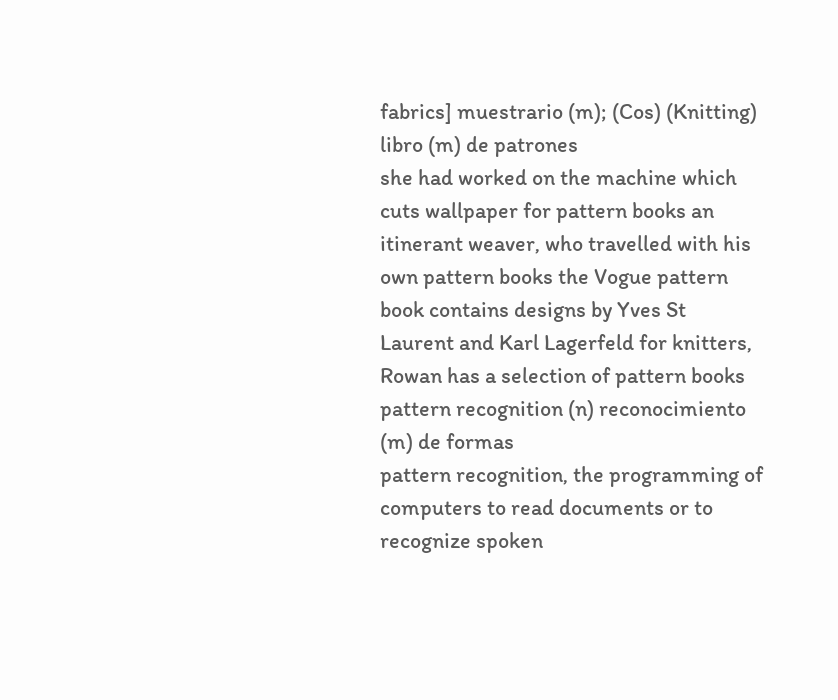fabrics] muestrario (m); (Cos) (Knitting) libro (m) de patrones
she had worked on the machine which cuts wallpaper for pattern books an itinerant weaver, who travelled with his own pattern books the Vogue pattern book contains designs by Yves St Laurent and Karl Lagerfeld for knitters, Rowan has a selection of pattern books
pattern recognition (n) reconocimiento (m) de formas
pattern recognition, the programming of computers to read documents or to recognize spoken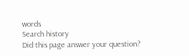words
Search history
Did this page answer your question?